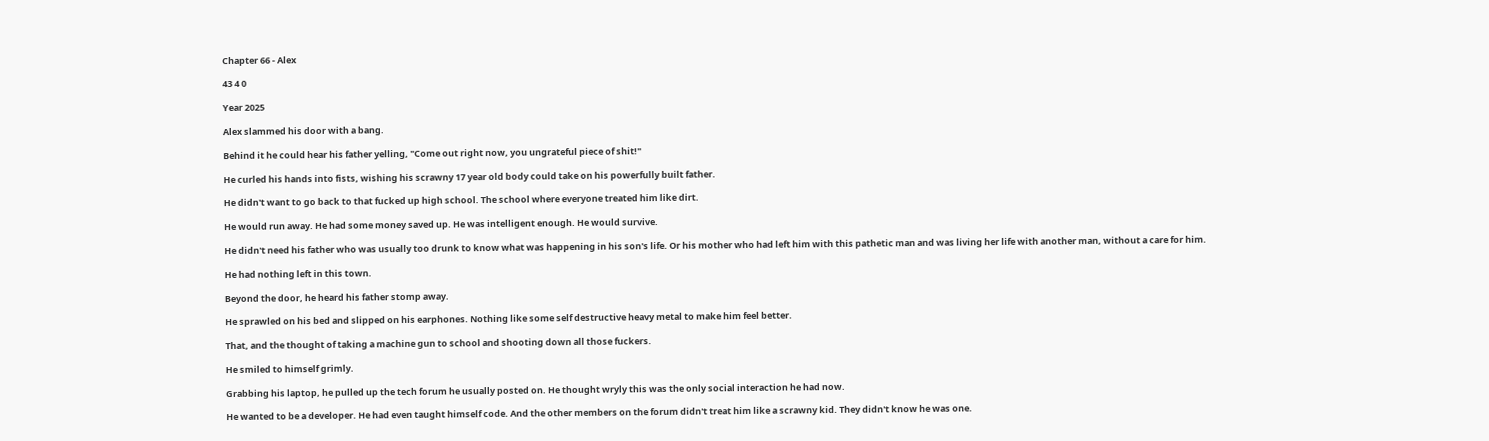Chapter 66 - Alex

43 4 0

Year 2025

Alex slammed his door with a bang.

Behind it he could hear his father yelling, "Come out right now, you ungrateful piece of shit!"

He curled his hands into fists, wishing his scrawny 17 year old body could take on his powerfully built father.

He didn't want to go back to that fucked up high school. The school where everyone treated him like dirt.

He would run away. He had some money saved up. He was intelligent enough. He would survive.

He didn't need his father who was usually too drunk to know what was happening in his son's life. Or his mother who had left him with this pathetic man and was living her life with another man, without a care for him.

He had nothing left in this town.

Beyond the door, he heard his father stomp away.

He sprawled on his bed and slipped on his earphones. Nothing like some self destructive heavy metal to make him feel better.

That, and the thought of taking a machine gun to school and shooting down all those fuckers.

He smiled to himself grimly.

Grabbing his laptop, he pulled up the tech forum he usually posted on. He thought wryly this was the only social interaction he had now.

He wanted to be a developer. He had even taught himself code. And the other members on the forum didn't treat him like a scrawny kid. They didn't know he was one.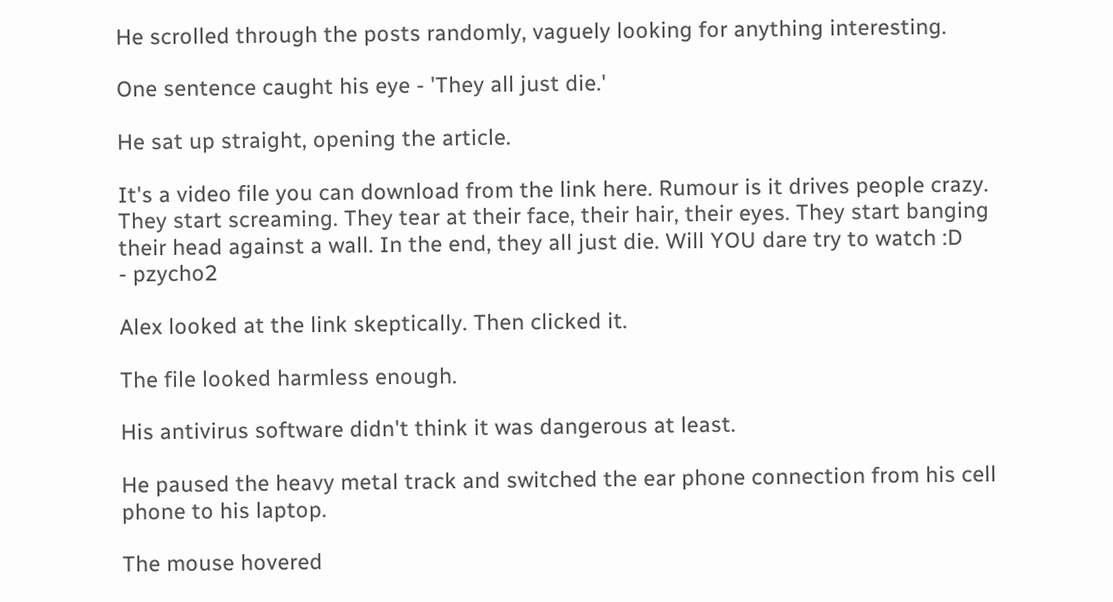He scrolled through the posts randomly, vaguely looking for anything interesting.

One sentence caught his eye - 'They all just die.'

He sat up straight, opening the article.

It's a video file you can download from the link here. Rumour is it drives people crazy. They start screaming. They tear at their face, their hair, their eyes. They start banging their head against a wall. In the end, they all just die. Will YOU dare try to watch :D
- pzycho2

Alex looked at the link skeptically. Then clicked it.

The file looked harmless enough.

His antivirus software didn't think it was dangerous at least.

He paused the heavy metal track and switched the ear phone connection from his cell phone to his laptop.

The mouse hovered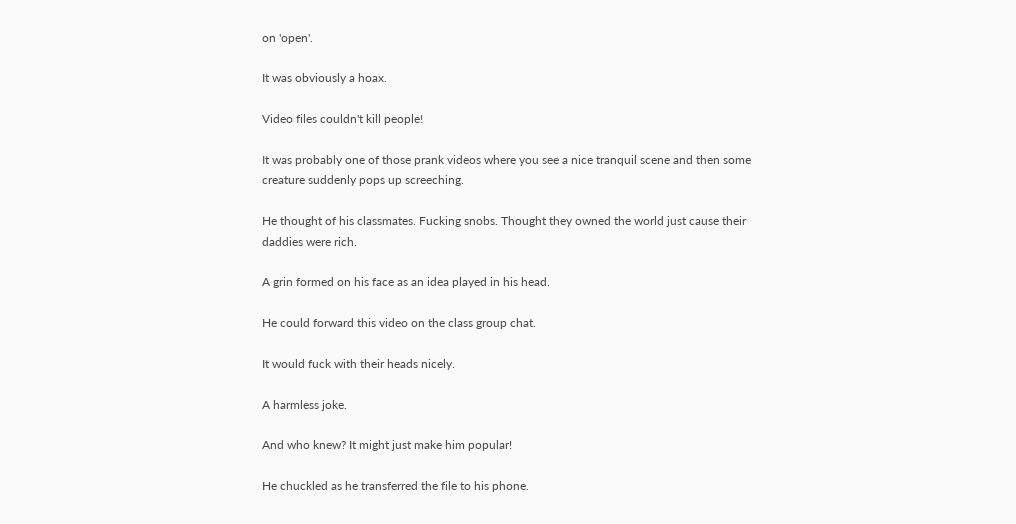on 'open'.

It was obviously a hoax.

Video files couldn't kill people!

It was probably one of those prank videos where you see a nice tranquil scene and then some creature suddenly pops up screeching.

He thought of his classmates. Fucking snobs. Thought they owned the world just cause their daddies were rich.

A grin formed on his face as an idea played in his head.

He could forward this video on the class group chat.

It would fuck with their heads nicely.

A harmless joke.

And who knew? It might just make him popular!

He chuckled as he transferred the file to his phone.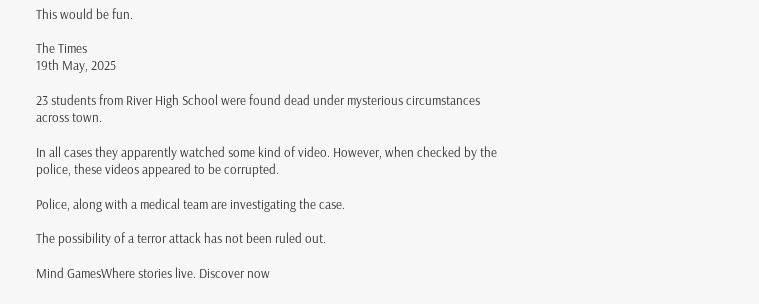This would be fun.

The Times
19th May, 2025

23 students from River High School were found dead under mysterious circumstances across town.

In all cases they apparently watched some kind of video. However, when checked by the police, these videos appeared to be corrupted.

Police, along with a medical team are investigating the case.

The possibility of a terror attack has not been ruled out.

Mind GamesWhere stories live. Discover now